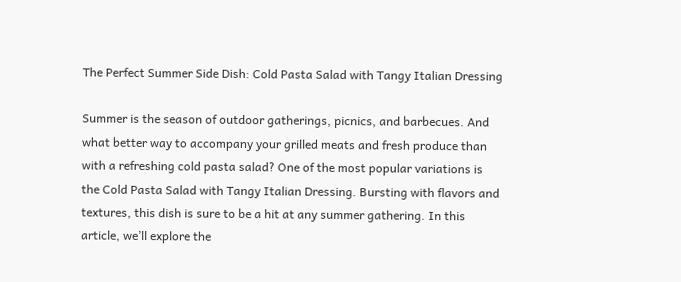The Perfect Summer Side Dish: Cold Pasta Salad with Tangy Italian Dressing

Summer is the season of outdoor gatherings, picnics, and barbecues. And what better way to accompany your grilled meats and fresh produce than with a refreshing cold pasta salad? One of the most popular variations is the Cold Pasta Salad with Tangy Italian Dressing. Bursting with flavors and textures, this dish is sure to be a hit at any summer gathering. In this article, we’ll explore the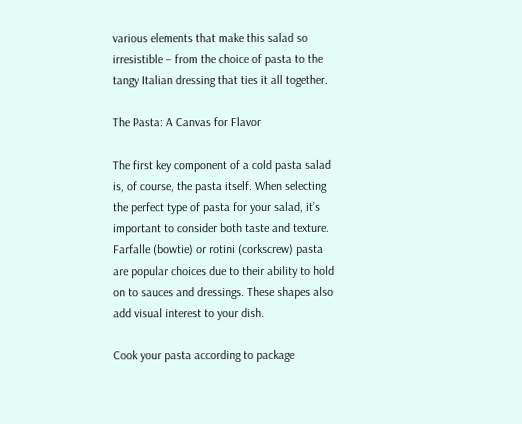various elements that make this salad so irresistible – from the choice of pasta to the tangy Italian dressing that ties it all together.

The Pasta: A Canvas for Flavor

The first key component of a cold pasta salad is, of course, the pasta itself. When selecting the perfect type of pasta for your salad, it’s important to consider both taste and texture. Farfalle (bowtie) or rotini (corkscrew) pasta are popular choices due to their ability to hold on to sauces and dressings. These shapes also add visual interest to your dish.

Cook your pasta according to package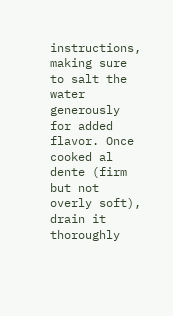instructions, making sure to salt the water generously for added flavor. Once cooked al dente (firm but not overly soft), drain it thoroughly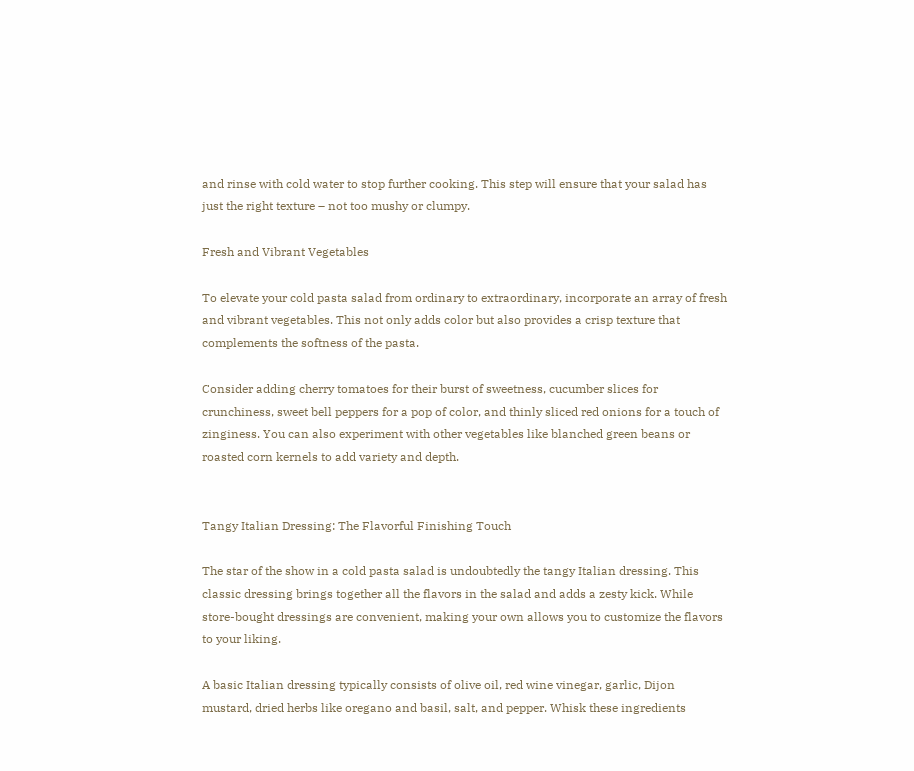and rinse with cold water to stop further cooking. This step will ensure that your salad has just the right texture – not too mushy or clumpy.

Fresh and Vibrant Vegetables

To elevate your cold pasta salad from ordinary to extraordinary, incorporate an array of fresh and vibrant vegetables. This not only adds color but also provides a crisp texture that complements the softness of the pasta.

Consider adding cherry tomatoes for their burst of sweetness, cucumber slices for crunchiness, sweet bell peppers for a pop of color, and thinly sliced red onions for a touch of zinginess. You can also experiment with other vegetables like blanched green beans or roasted corn kernels to add variety and depth.


Tangy Italian Dressing: The Flavorful Finishing Touch

The star of the show in a cold pasta salad is undoubtedly the tangy Italian dressing. This classic dressing brings together all the flavors in the salad and adds a zesty kick. While store-bought dressings are convenient, making your own allows you to customize the flavors to your liking.

A basic Italian dressing typically consists of olive oil, red wine vinegar, garlic, Dijon mustard, dried herbs like oregano and basil, salt, and pepper. Whisk these ingredients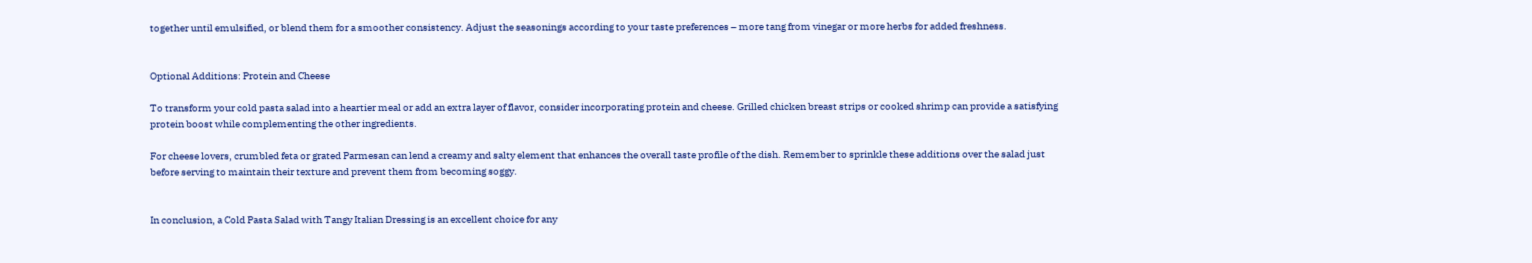together until emulsified, or blend them for a smoother consistency. Adjust the seasonings according to your taste preferences – more tang from vinegar or more herbs for added freshness.


Optional Additions: Protein and Cheese

To transform your cold pasta salad into a heartier meal or add an extra layer of flavor, consider incorporating protein and cheese. Grilled chicken breast strips or cooked shrimp can provide a satisfying protein boost while complementing the other ingredients.

For cheese lovers, crumbled feta or grated Parmesan can lend a creamy and salty element that enhances the overall taste profile of the dish. Remember to sprinkle these additions over the salad just before serving to maintain their texture and prevent them from becoming soggy.


In conclusion, a Cold Pasta Salad with Tangy Italian Dressing is an excellent choice for any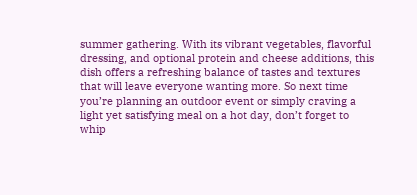summer gathering. With its vibrant vegetables, flavorful dressing, and optional protein and cheese additions, this dish offers a refreshing balance of tastes and textures that will leave everyone wanting more. So next time you’re planning an outdoor event or simply craving a light yet satisfying meal on a hot day, don’t forget to whip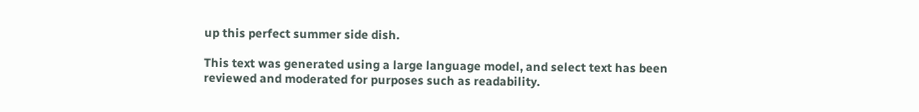up this perfect summer side dish.

This text was generated using a large language model, and select text has been reviewed and moderated for purposes such as readability.